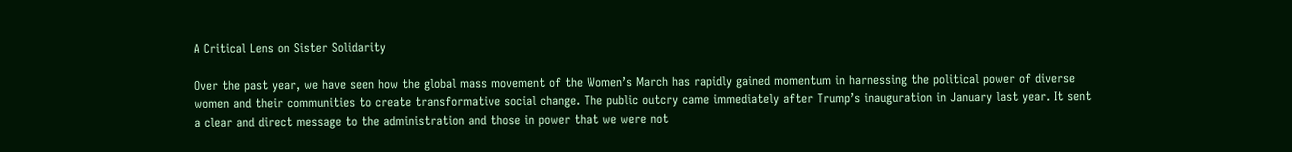A Critical Lens on Sister Solidarity

Over the past year, we have seen how the global mass movement of the Women’s March has rapidly gained momentum in harnessing the political power of diverse women and their communities to create transformative social change. The public outcry came immediately after Trump’s inauguration in January last year. It sent a clear and direct message to the administration and those in power that we were not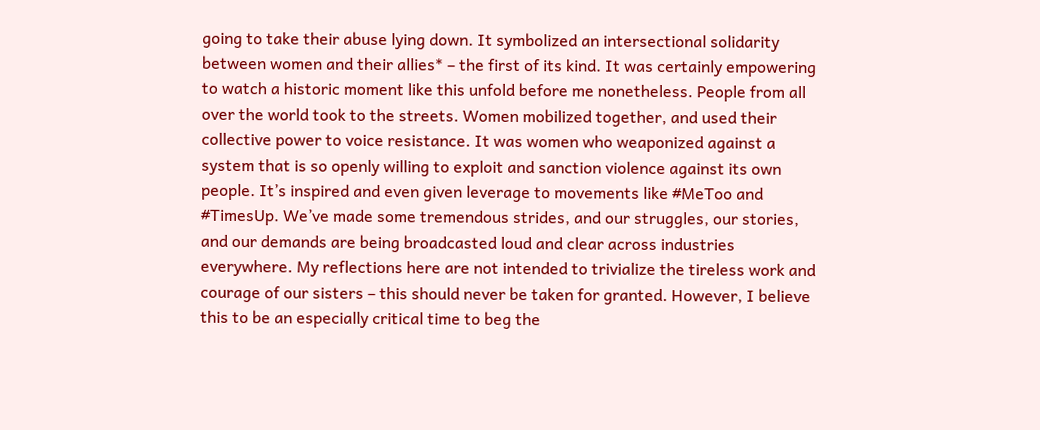going to take their abuse lying down. It symbolized an intersectional solidarity between women and their allies* – the first of its kind. It was certainly empowering to watch a historic moment like this unfold before me nonetheless. People from all over the world took to the streets. Women mobilized together, and used their collective power to voice resistance. It was women who weaponized against a system that is so openly willing to exploit and sanction violence against its own people. It’s inspired and even given leverage to movements like #MeToo and #TimesUp. We’ve made some tremendous strides, and our struggles, our stories, and our demands are being broadcasted loud and clear across industries everywhere. My reflections here are not intended to trivialize the tireless work and courage of our sisters – this should never be taken for granted. However, I believe this to be an especially critical time to beg the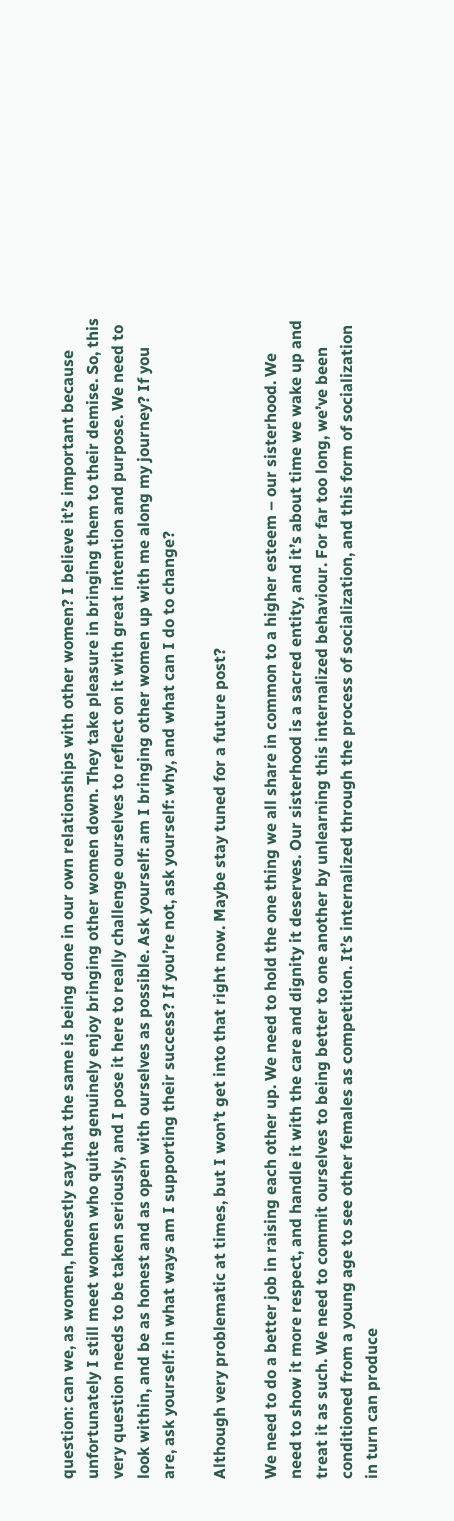question: can we, as women, honestly say that the same is being done in our own relationships with other women? I believe it’s important because unfortunately I still meet women who quite genuinely enjoy bringing other women down. They take pleasure in bringing them to their demise. So, this very question needs to be taken seriously, and I pose it here to really challenge ourselves to reflect on it with great intention and purpose. We need to look within, and be as honest and as open with ourselves as possible. Ask yourself: am I bringing other women up with me along my journey? If you are, ask yourself: in what ways am I supporting their success? If you’re not, ask yourself: why, and what can I do to change?

Although very problematic at times, but I won’t get into that right now. Maybe stay tuned for a future post?

We need to do a better job in raising each other up. We need to hold the one thing we all share in common to a higher esteem – our sisterhood. We need to show it more respect, and handle it with the care and dignity it deserves. Our sisterhood is a sacred entity, and it’s about time we wake up and treat it as such. We need to commit ourselves to being better to one another by unlearning this internalized behaviour. For far too long, we’ve been conditioned from a young age to see other females as competition. It’s internalized through the process of socialization, and this form of socialization in turn can produce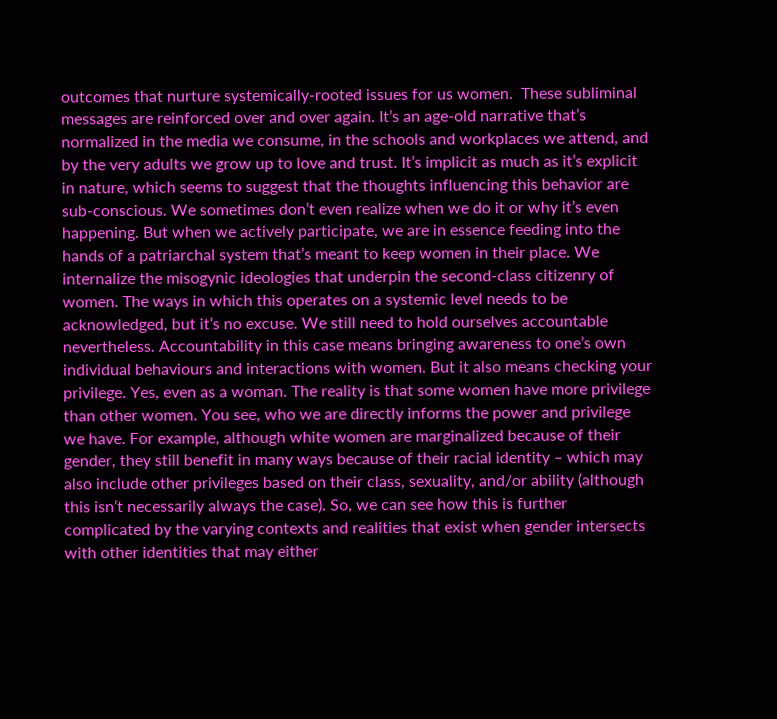outcomes that nurture systemically-rooted issues for us women.  These subliminal messages are reinforced over and over again. It’s an age-old narrative that’s normalized in the media we consume, in the schools and workplaces we attend, and by the very adults we grow up to love and trust. It’s implicit as much as it’s explicit in nature, which seems to suggest that the thoughts influencing this behavior are sub-conscious. We sometimes don’t even realize when we do it or why it’s even happening. But when we actively participate, we are in essence feeding into the hands of a patriarchal system that’s meant to keep women in their place. We internalize the misogynic ideologies that underpin the second-class citizenry of women. The ways in which this operates on a systemic level needs to be acknowledged, but it’s no excuse. We still need to hold ourselves accountable nevertheless. Accountability in this case means bringing awareness to one’s own individual behaviours and interactions with women. But it also means checking your privilege. Yes, even as a woman. The reality is that some women have more privilege than other women. You see, who we are directly informs the power and privilege we have. For example, although white women are marginalized because of their gender, they still benefit in many ways because of their racial identity – which may also include other privileges based on their class, sexuality, and/or ability (although this isn’t necessarily always the case). So, we can see how this is further complicated by the varying contexts and realities that exist when gender intersects with other identities that may either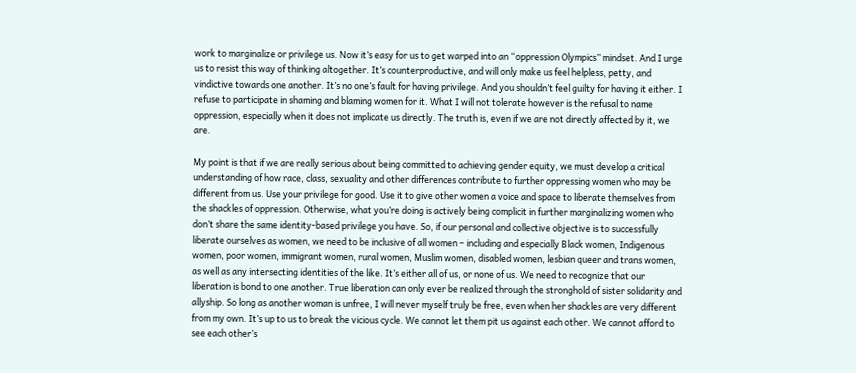work to marginalize or privilege us. Now it’s easy for us to get warped into an “oppression Olympics” mindset. And I urge us to resist this way of thinking altogether. It’s counterproductive, and will only make us feel helpless, petty, and vindictive towards one another. It’s no one’s fault for having privilege. And you shouldn’t feel guilty for having it either. I refuse to participate in shaming and blaming women for it. What I will not tolerate however is the refusal to name oppression, especially when it does not implicate us directly. The truth is, even if we are not directly affected by it, we are.

My point is that if we are really serious about being committed to achieving gender equity, we must develop a critical understanding of how race, class, sexuality and other differences contribute to further oppressing women who may be different from us. Use your privilege for good. Use it to give other women a voice and space to liberate themselves from the shackles of oppression. Otherwise, what you’re doing is actively being complicit in further marginalizing women who don’t share the same identity-based privilege you have. So, if our personal and collective objective is to successfully liberate ourselves as women, we need to be inclusive of all women – including and especially Black women, Indigenous women, poor women, immigrant women, rural women, Muslim women, disabled women, lesbian queer and trans women, as well as any intersecting identities of the like. It’s either all of us, or none of us. We need to recognize that our liberation is bond to one another. True liberation can only ever be realized through the stronghold of sister solidarity and allyship. So long as another woman is unfree, I will never myself truly be free, even when her shackles are very different from my own. It’s up to us to break the vicious cycle. We cannot let them pit us against each other. We cannot afford to see each other’s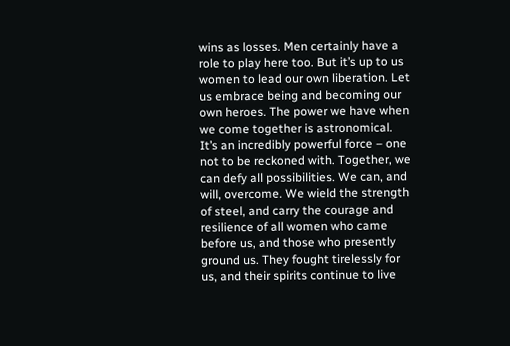wins as losses. Men certainly have a role to play here too. But it’s up to us women to lead our own liberation. Let us embrace being and becoming our own heroes. The power we have when we come together is astronomical. It’s an incredibly powerful force – one not to be reckoned with. Together, we can defy all possibilities. We can, and will, overcome. We wield the strength of steel, and carry the courage and resilience of all women who came before us, and those who presently ground us. They fought tirelessly for us, and their spirits continue to live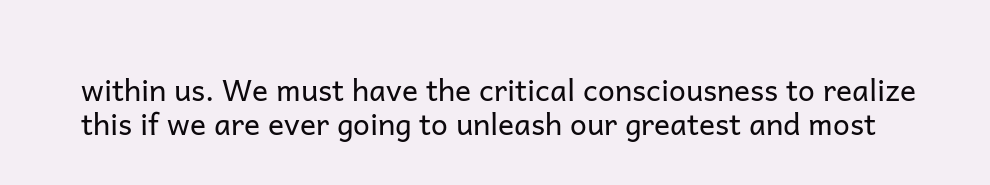within us. We must have the critical consciousness to realize this if we are ever going to unleash our greatest and most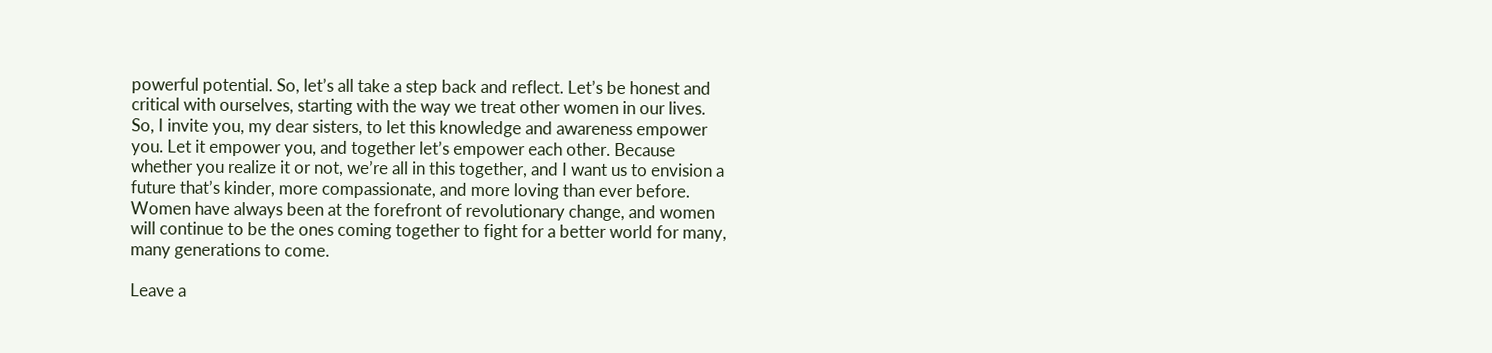powerful potential. So, let’s all take a step back and reflect. Let’s be honest and critical with ourselves, starting with the way we treat other women in our lives. So, I invite you, my dear sisters, to let this knowledge and awareness empower you. Let it empower you, and together let’s empower each other. Because whether you realize it or not, we’re all in this together, and I want us to envision a future that’s kinder, more compassionate, and more loving than ever before. Women have always been at the forefront of revolutionary change, and women will continue to be the ones coming together to fight for a better world for many, many generations to come.

Leave a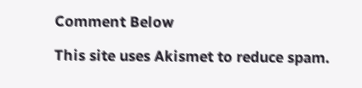Comment Below

This site uses Akismet to reduce spam.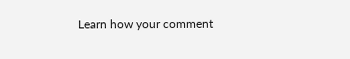Learn how your comment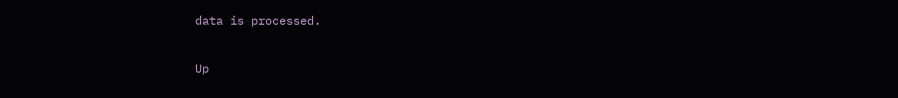data is processed.

Up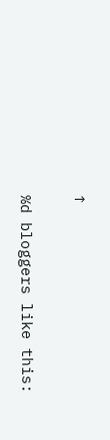↑

%d bloggers like this: